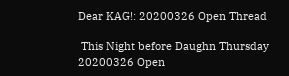Dear KAG!: 20200326 Open Thread

 This Night before Daughn Thursday 20200326 Open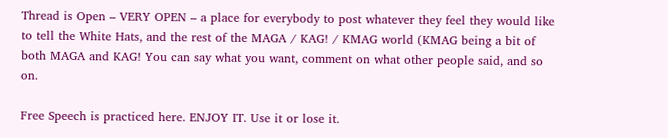Thread is Open – VERY OPEN – a place for everybody to post whatever they feel they would like to tell the White Hats, and the rest of the MAGA / KAG! / KMAG world (KMAG being a bit of both MAGA and KAG! You can say what you want, comment on what other people said, and so on.

Free Speech is practiced here. ENJOY IT. Use it or lose it.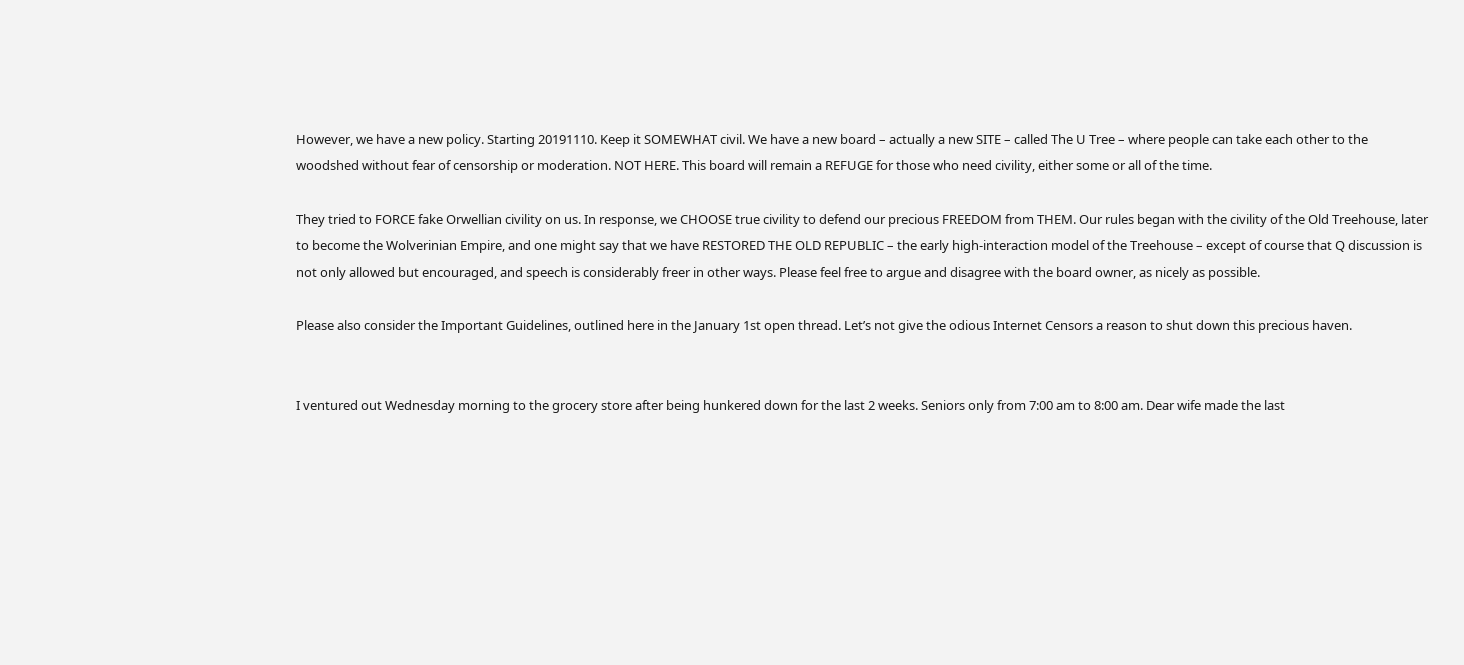However, we have a new policy. Starting 20191110. Keep it SOMEWHAT civil. We have a new board – actually a new SITE – called The U Tree – where people can take each other to the woodshed without fear of censorship or moderation. NOT HERE. This board will remain a REFUGE for those who need civility, either some or all of the time.

They tried to FORCE fake Orwellian civility on us. In response, we CHOOSE true civility to defend our precious FREEDOM from THEM. Our rules began with the civility of the Old Treehouse, later to become the Wolverinian Empire, and one might say that we have RESTORED THE OLD REPUBLIC – the early high-interaction model of the Treehouse – except of course that Q discussion is not only allowed but encouraged, and speech is considerably freer in other ways. Please feel free to argue and disagree with the board owner, as nicely as possible.

Please also consider the Important Guidelines, outlined here in the January 1st open thread. Let’s not give the odious Internet Censors a reason to shut down this precious haven.


I ventured out Wednesday morning to the grocery store after being hunkered down for the last 2 weeks. Seniors only from 7:00 am to 8:00 am. Dear wife made the last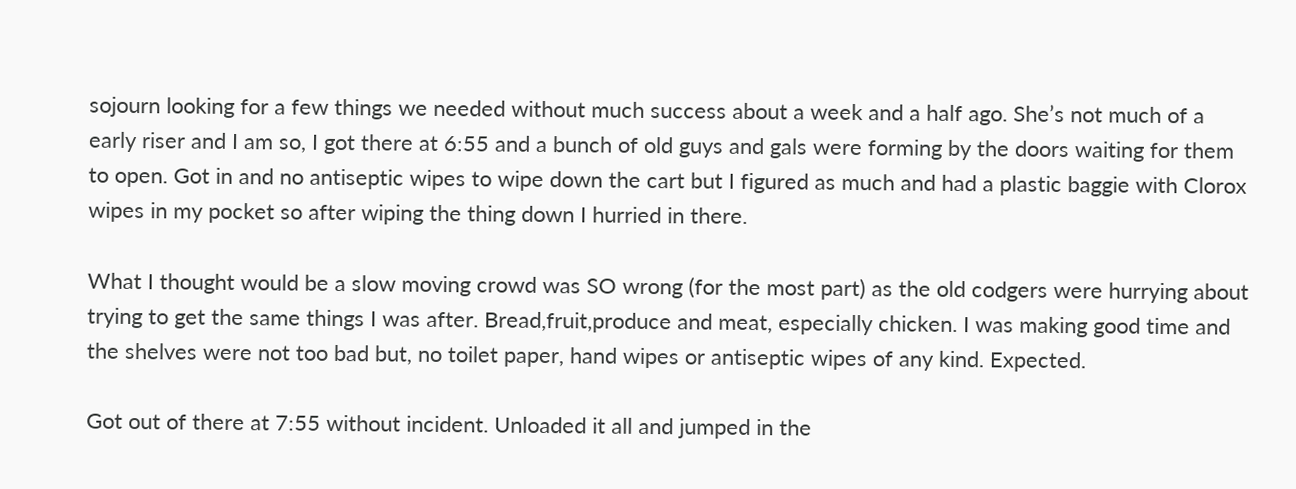sojourn looking for a few things we needed without much success about a week and a half ago. She’s not much of a early riser and I am so, I got there at 6:55 and a bunch of old guys and gals were forming by the doors waiting for them to open. Got in and no antiseptic wipes to wipe down the cart but I figured as much and had a plastic baggie with Clorox wipes in my pocket so after wiping the thing down I hurried in there.

What I thought would be a slow moving crowd was SO wrong (for the most part) as the old codgers were hurrying about trying to get the same things I was after. Bread,fruit,produce and meat, especially chicken. I was making good time and the shelves were not too bad but, no toilet paper, hand wipes or antiseptic wipes of any kind. Expected.

Got out of there at 7:55 without incident. Unloaded it all and jumped in the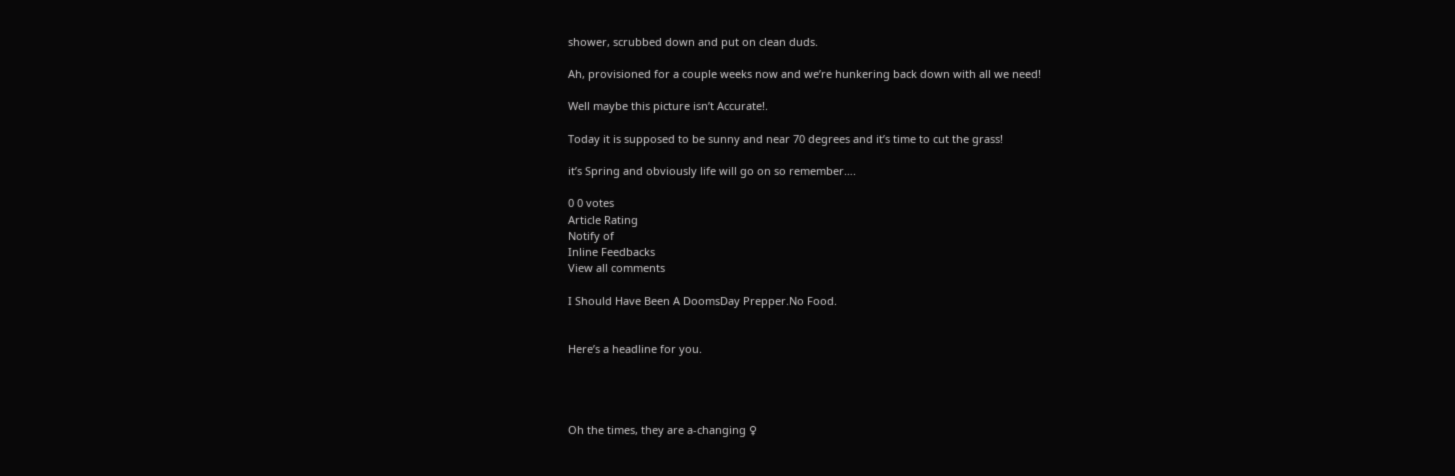shower, scrubbed down and put on clean duds.

Ah, provisioned for a couple weeks now and we’re hunkering back down with all we need!

Well maybe this picture isn’t Accurate!.

Today it is supposed to be sunny and near 70 degrees and it’s time to cut the grass!

it’s Spring and obviously life will go on so remember….

0 0 votes
Article Rating
Notify of
Inline Feedbacks
View all comments

I Should Have Been A DoomsDay Prepper.No Food.


Here’s a headline for you.




Oh the times, they are a-changing ♀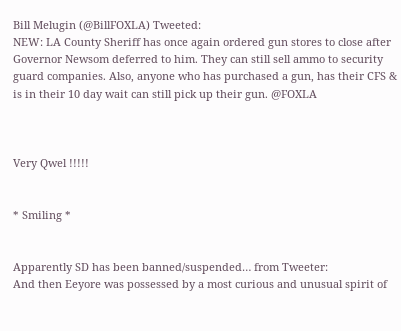Bill Melugin (@BillFOXLA) Tweeted:
NEW: LA County Sheriff has once again ordered gun stores to close after Governor Newsom deferred to him. They can still sell ammo to security guard companies. Also, anyone who has purchased a gun, has their CFS & is in their 10 day wait can still pick up their gun. @FOXLA



Very Qwel !!!!!


* Smiling *


Apparently SD has been banned/suspended… from Tweeter:
And then Eeyore was possessed by a most curious and unusual spirit of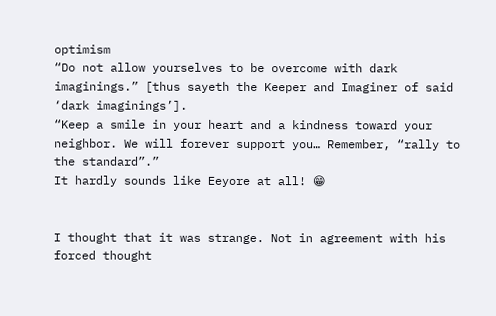optimism
“Do not allow yourselves to be overcome with dark imaginings.” [thus sayeth the Keeper and Imaginer of said ‘dark imaginings’].
“Keep a smile in your heart and a kindness toward your neighbor. We will forever support you… Remember, “rally to the standard”.”
It hardly sounds like Eeyore at all! 😁


I thought that it was strange. Not in agreement with his forced thought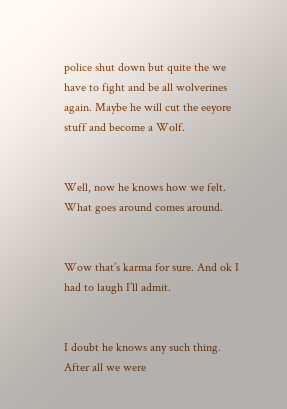police shut down but quite the we have to fight and be all wolverines again. Maybe he will cut the eeyore stuff and become a Wolf.


Well, now he knows how we felt. What goes around comes around.


Wow that’s karma for sure. And ok I had to laugh I’ll admit.


I doubt he knows any such thing.
After all we were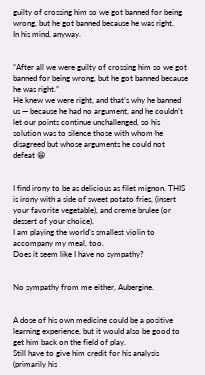guilty of crossing him so we got banned for being wrong, but he got banned because he was right.
In his mind, anyway.


“After all we were guilty of crossing him so we got banned for being wrong, but he got banned because he was right.”
He knew we were right, and that’s why he banned us — because he had no argument, and he couldn’t let our points continue unchallenged, so his solution was to silence those with whom he disagreed but whose arguments he could not defeat 😁


I find irony to be as delicious as filet mignon. THIS is irony with a side of sweet potato fries, (insert your favorite vegetable), and creme brulee (or dessert of your choice).
I am playing the world’s smallest violin to accompany my meal, too.
Does it seem like I have no sympathy?


No sympathy from me either, Aubergine.


A dose of his own medicine could be a positive learning experience, but it would also be good to get him back on the field of play.
Still have to give him credit for his analysis (primarily his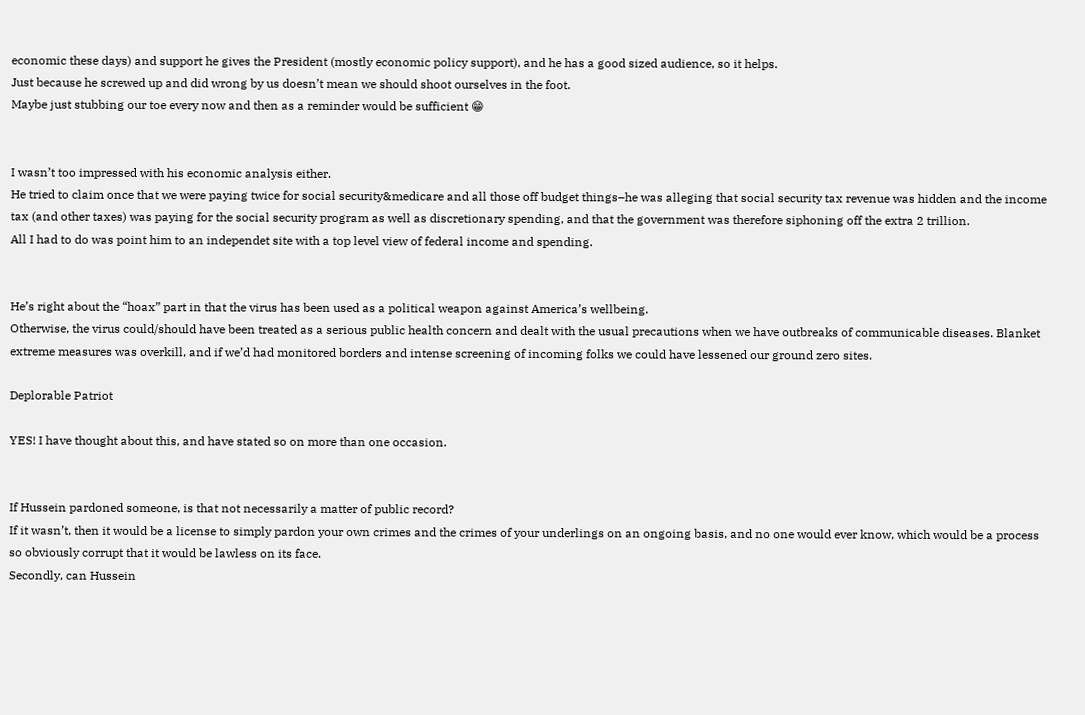economic these days) and support he gives the President (mostly economic policy support), and he has a good sized audience, so it helps.
Just because he screwed up and did wrong by us doesn’t mean we should shoot ourselves in the foot.
Maybe just stubbing our toe every now and then as a reminder would be sufficient 😁


I wasn’t too impressed with his economic analysis either.
He tried to claim once that we were paying twice for social security&medicare and all those off budget things–he was alleging that social security tax revenue was hidden and the income tax (and other taxes) was paying for the social security program as well as discretionary spending, and that the government was therefore siphoning off the extra 2 trillion.
All I had to do was point him to an independet site with a top level view of federal income and spending.


He’s right about the “hoax” part in that the virus has been used as a political weapon against America’s wellbeing.
Otherwise, the virus could/should have been treated as a serious public health concern and dealt with the usual precautions when we have outbreaks of communicable diseases. Blanket extreme measures was overkill, and if we’d had monitored borders and intense screening of incoming folks we could have lessened our ground zero sites.

Deplorable Patriot

YES! I have thought about this, and have stated so on more than one occasion.


If Hussein pardoned someone, is that not necessarily a matter of public record?
If it wasn’t, then it would be a license to simply pardon your own crimes and the crimes of your underlings on an ongoing basis, and no one would ever know, which would be a process so obviously corrupt that it would be lawless on its face.
Secondly, can Hussein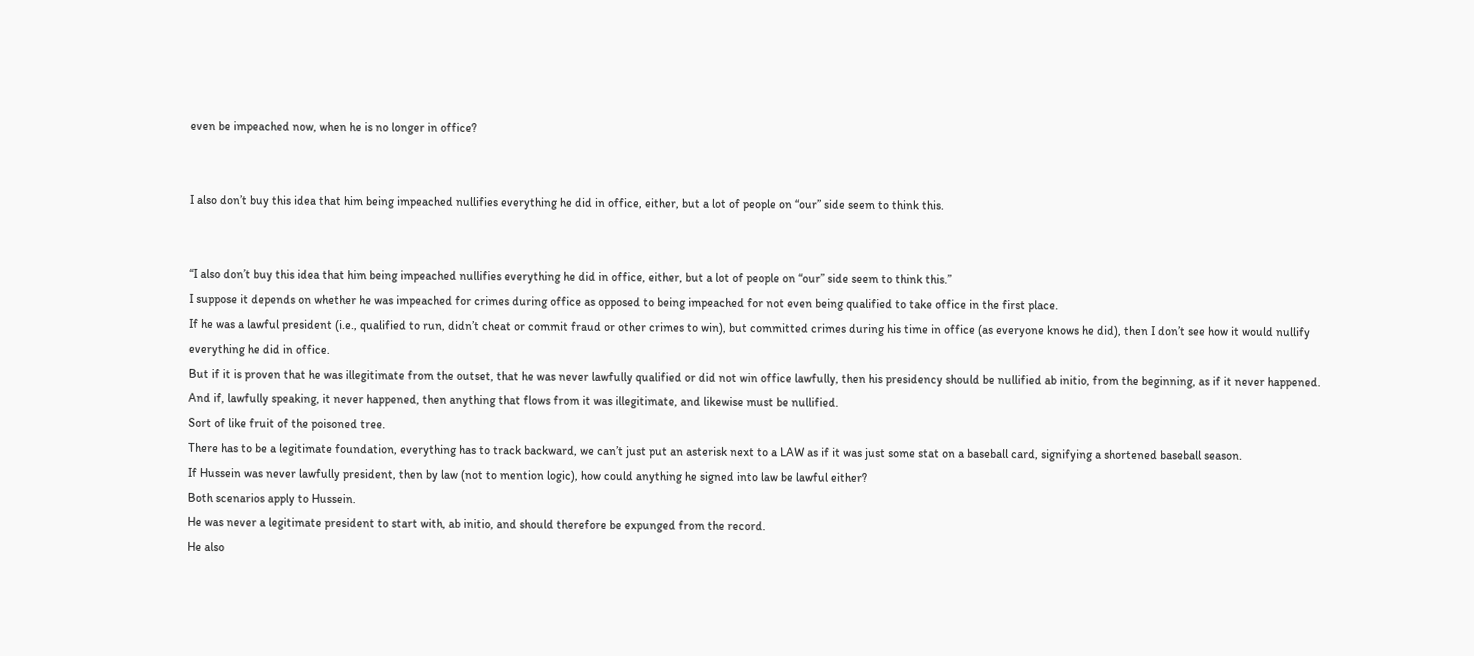even be impeached now, when he is no longer in office?


I also don’t buy this idea that him being impeached nullifies everything he did in office, either, but a lot of people on “our” side seem to think this.


“I also don’t buy this idea that him being impeached nullifies everything he did in office, either, but a lot of people on “our” side seem to think this.”
I suppose it depends on whether he was impeached for crimes during office as opposed to being impeached for not even being qualified to take office in the first place.
If he was a lawful president (i.e., qualified to run, didn’t cheat or commit fraud or other crimes to win), but committed crimes during his time in office (as everyone knows he did), then I don’t see how it would nullify everything he did in office.
But if it is proven that he was illegitimate from the outset, that he was never lawfully qualified or did not win office lawfully, then his presidency should be nullified ab initio, from the beginning, as if it never happened.
And if, lawfully speaking, it never happened, then anything that flows from it was illegitimate, and likewise must be nullified.
Sort of like fruit of the poisoned tree.
There has to be a legitimate foundation, everything has to track backward, we can’t just put an asterisk next to a LAW as if it was just some stat on a baseball card, signifying a shortened baseball season.
If Hussein was never lawfully president, then by law (not to mention logic), how could anything he signed into law be lawful either?
Both scenarios apply to Hussein.
He was never a legitimate president to start with, ab initio, and should therefore be expunged from the record.
He also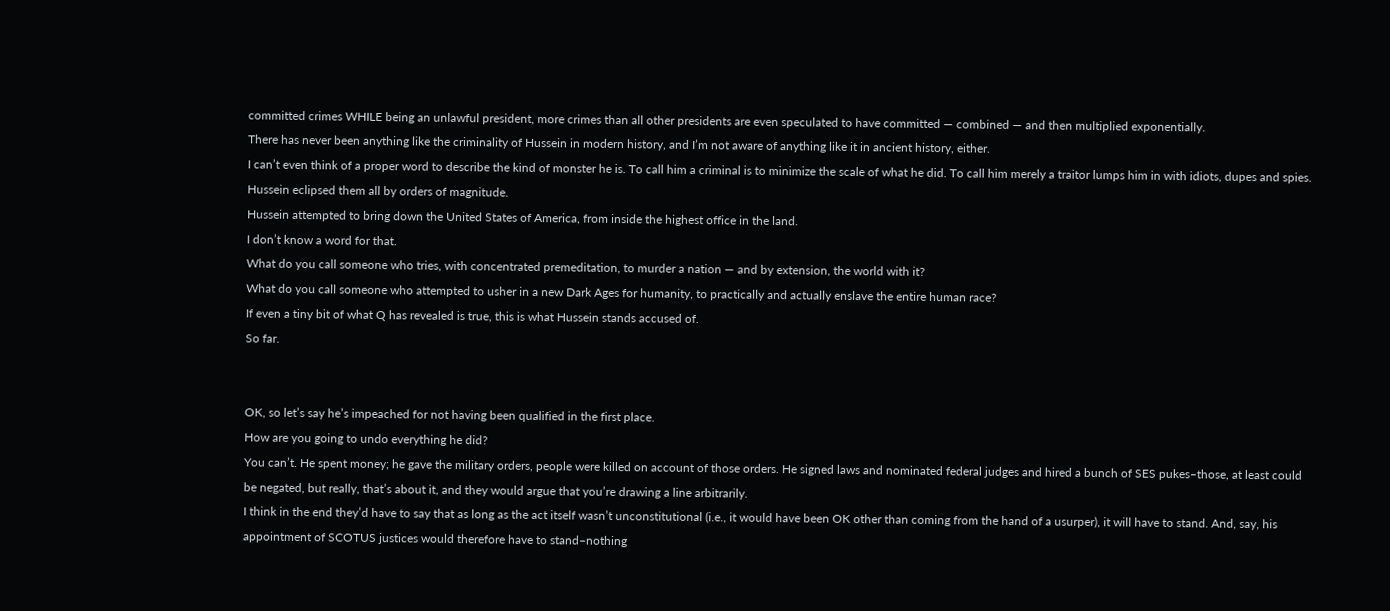committed crimes WHILE being an unlawful president, more crimes than all other presidents are even speculated to have committed — combined — and then multiplied exponentially.
There has never been anything like the criminality of Hussein in modern history, and I’m not aware of anything like it in ancient history, either.
I can’t even think of a proper word to describe the kind of monster he is. To call him a criminal is to minimize the scale of what he did. To call him merely a traitor lumps him in with idiots, dupes and spies. Hussein eclipsed them all by orders of magnitude.
Hussein attempted to bring down the United States of America, from inside the highest office in the land.
I don’t know a word for that.
What do you call someone who tries, with concentrated premeditation, to murder a nation — and by extension, the world with it?
What do you call someone who attempted to usher in a new Dark Ages for humanity, to practically and actually enslave the entire human race?
If even a tiny bit of what Q has revealed is true, this is what Hussein stands accused of.
So far.


OK, so let’s say he’s impeached for not having been qualified in the first place.
How are you going to undo everything he did?
You can’t. He spent money; he gave the military orders, people were killed on account of those orders. He signed laws and nominated federal judges and hired a bunch of SES pukes–those, at least could be negated, but really, that’s about it, and they would argue that you’re drawing a line arbitrarily.
I think in the end they’d have to say that as long as the act itself wasn’t unconstitutional (i.e., it would have been OK other than coming from the hand of a usurper), it will have to stand. And, say, his appointment of SCOTUS justices would therefore have to stand–nothing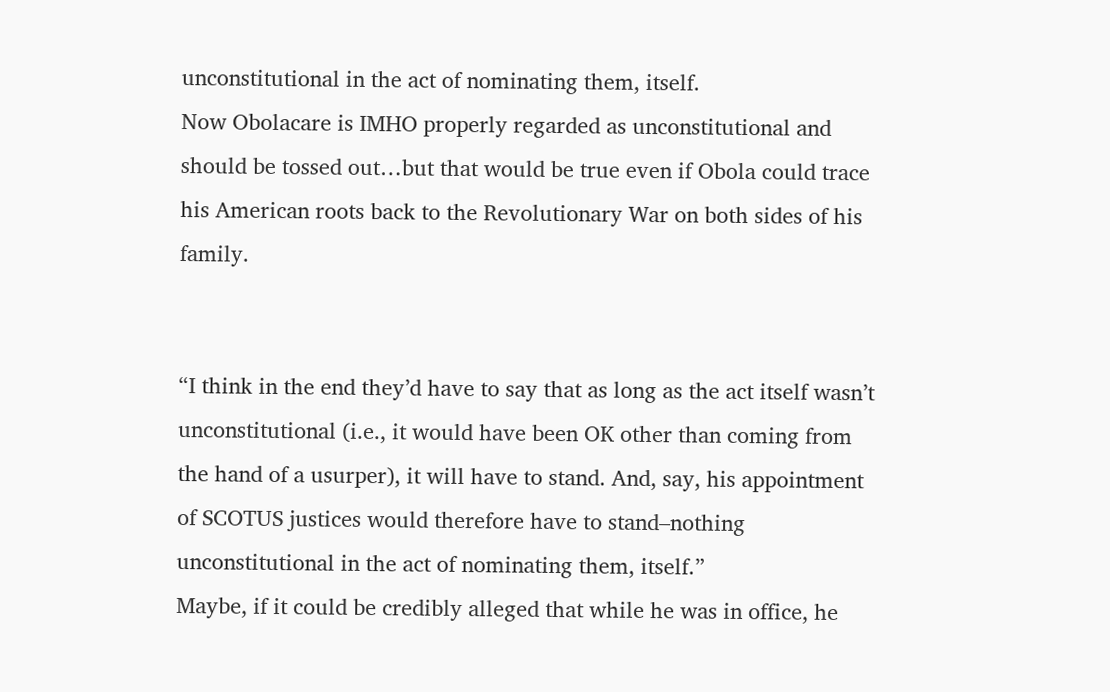unconstitutional in the act of nominating them, itself.
Now Obolacare is IMHO properly regarded as unconstitutional and should be tossed out…but that would be true even if Obola could trace his American roots back to the Revolutionary War on both sides of his family.


“I think in the end they’d have to say that as long as the act itself wasn’t unconstitutional (i.e., it would have been OK other than coming from the hand of a usurper), it will have to stand. And, say, his appointment of SCOTUS justices would therefore have to stand–nothing unconstitutional in the act of nominating them, itself.”
Maybe, if it could be credibly alleged that while he was in office, he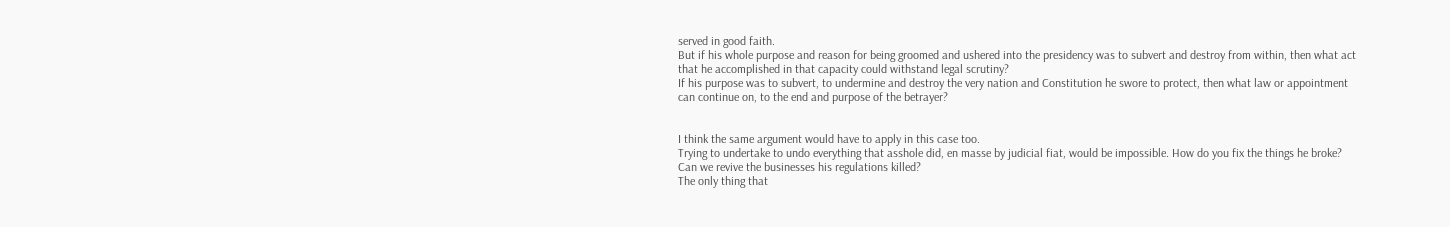served in good faith.
But if his whole purpose and reason for being groomed and ushered into the presidency was to subvert and destroy from within, then what act that he accomplished in that capacity could withstand legal scrutiny?
If his purpose was to subvert, to undermine and destroy the very nation and Constitution he swore to protect, then what law or appointment can continue on, to the end and purpose of the betrayer?


I think the same argument would have to apply in this case too.
Trying to undertake to undo everything that asshole did, en masse by judicial fiat, would be impossible. How do you fix the things he broke? Can we revive the businesses his regulations killed?
The only thing that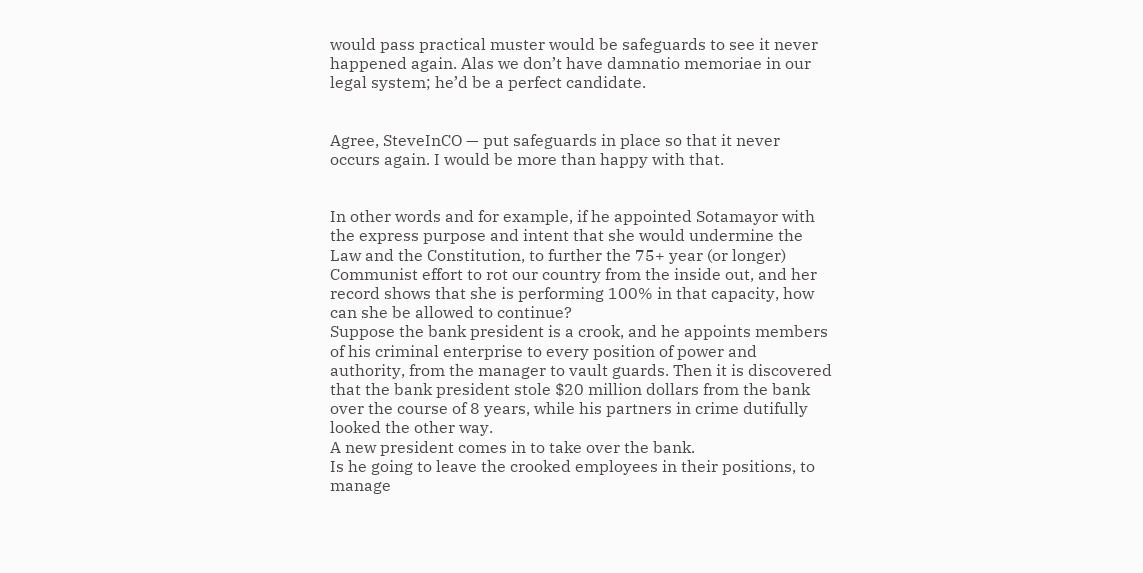would pass practical muster would be safeguards to see it never happened again. Alas we don’t have damnatio memoriae in our legal system; he’d be a perfect candidate.


Agree, SteveInCO — put safeguards in place so that it never occurs again. I would be more than happy with that.


In other words and for example, if he appointed Sotamayor with the express purpose and intent that she would undermine the Law and the Constitution, to further the 75+ year (or longer) Communist effort to rot our country from the inside out, and her record shows that she is performing 100% in that capacity, how can she be allowed to continue?
Suppose the bank president is a crook, and he appoints members of his criminal enterprise to every position of power and authority, from the manager to vault guards. Then it is discovered that the bank president stole $20 million dollars from the bank over the course of 8 years, while his partners in crime dutifully looked the other way.
A new president comes in to take over the bank.
Is he going to leave the crooked employees in their positions, to manage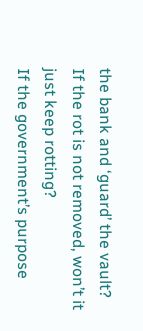the bank and ‘guard’ the vault?
If the rot is not removed, won’t it just keep rotting?
If the government’s purpose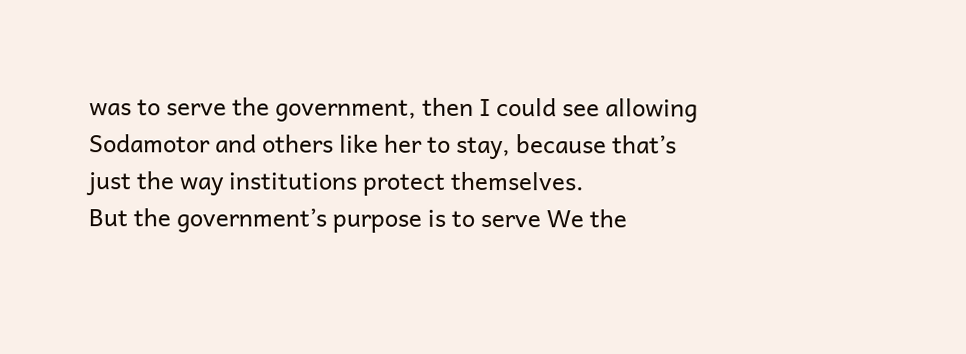was to serve the government, then I could see allowing Sodamotor and others like her to stay, because that’s just the way institutions protect themselves.
But the government’s purpose is to serve We the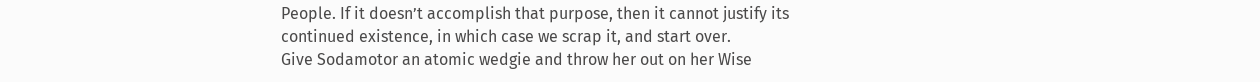People. If it doesn’t accomplish that purpose, then it cannot justify its continued existence, in which case we scrap it, and start over.
Give Sodamotor an atomic wedgie and throw her out on her Wise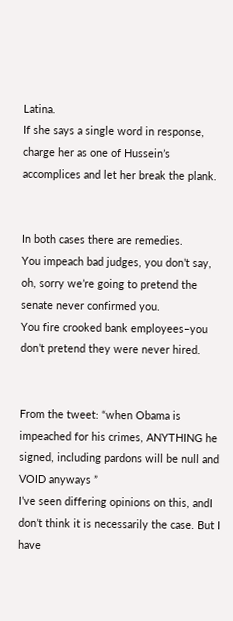Latina.
If she says a single word in response, charge her as one of Hussein’s accomplices and let her break the plank.


In both cases there are remedies.
You impeach bad judges, you don’t say, oh, sorry we’re going to pretend the senate never confirmed you.
You fire crooked bank employees–you don’t pretend they were never hired.


From the tweet: “when Obama is impeached for his crimes, ANYTHING he signed, including pardons will be null and VOID anyways ”
I’ve seen differing opinions on this, andI don’t think it is necessarily the case. But I have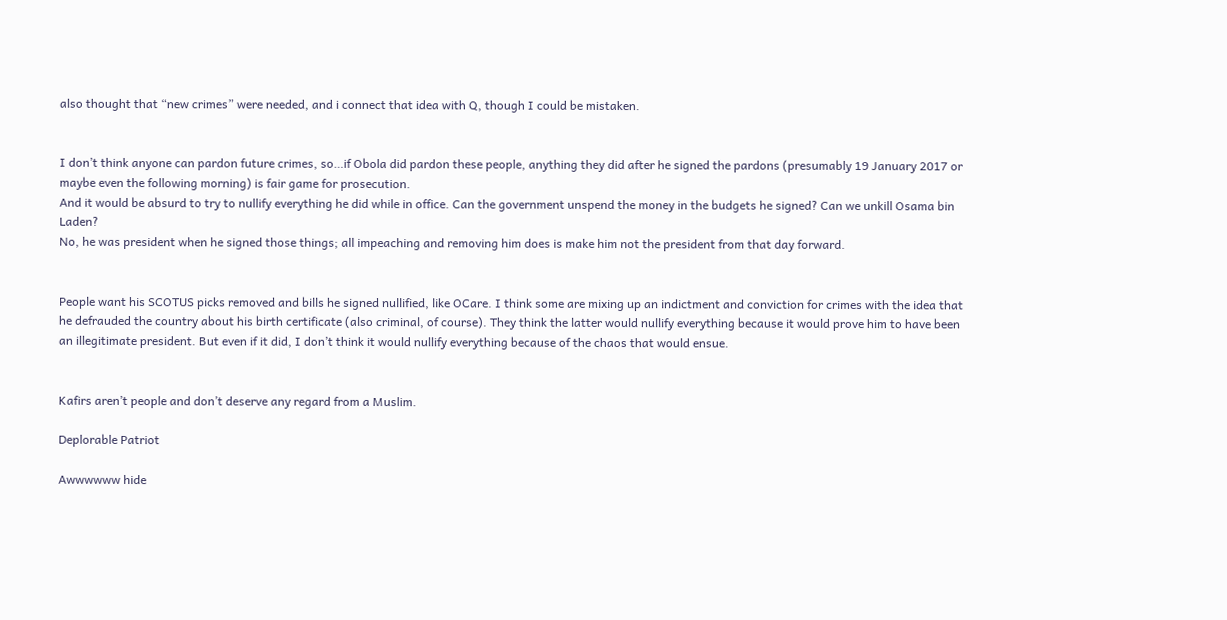also thought that “new crimes” were needed, and i connect that idea with Q, though I could be mistaken.


I don’t think anyone can pardon future crimes, so…if Obola did pardon these people, anything they did after he signed the pardons (presumably 19 January 2017 or maybe even the following morning) is fair game for prosecution.
And it would be absurd to try to nullify everything he did while in office. Can the government unspend the money in the budgets he signed? Can we unkill Osama bin Laden?
No, he was president when he signed those things; all impeaching and removing him does is make him not the president from that day forward.


People want his SCOTUS picks removed and bills he signed nullified, like OCare. I think some are mixing up an indictment and conviction for crimes with the idea that he defrauded the country about his birth certificate (also criminal, of course). They think the latter would nullify everything because it would prove him to have been an illegitimate president. But even if it did, I don’t think it would nullify everything because of the chaos that would ensue.


Kafirs aren’t people and don’t deserve any regard from a Muslim.

Deplorable Patriot

Awwwwww hide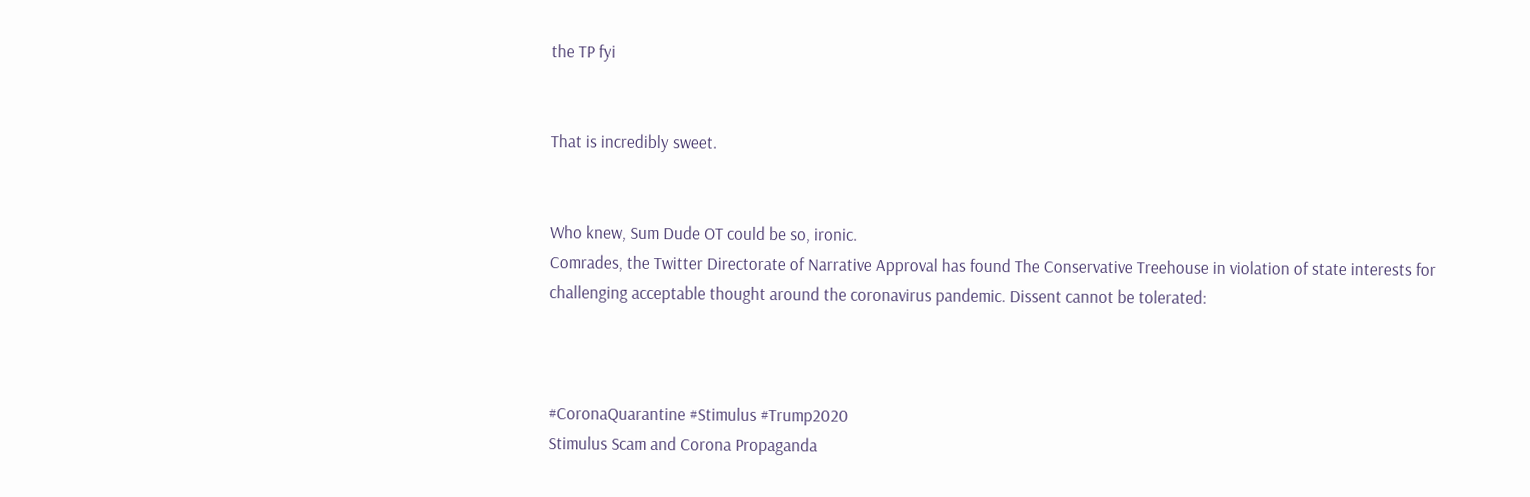the TP fyi


That is incredibly sweet.


Who knew, Sum Dude OT could be so, ironic.
Comrades, the Twitter Directorate of Narrative Approval has found The Conservative Treehouse in violation of state interests for challenging acceptable thought around the coronavirus pandemic. Dissent cannot be tolerated:



#CoronaQuarantine #Stimulus #Trump2020
Stimulus Scam and Corona Propaganda